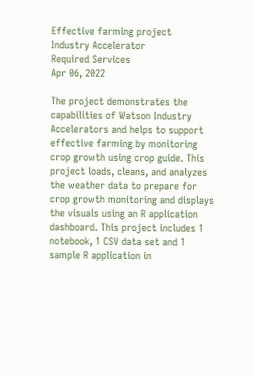Effective farming project
Industry Accelerator
Required Services
Apr 06, 2022

The project demonstrates the capabilities of Watson Industry Accelerators and helps to support effective farming by monitoring crop growth using crop guide. This project loads, cleans, and analyzes the weather data to prepare for crop growth monitoring and displays the visuals using an R application dashboard. This project includes 1 notebook, 1 CSV data set and 1 sample R application in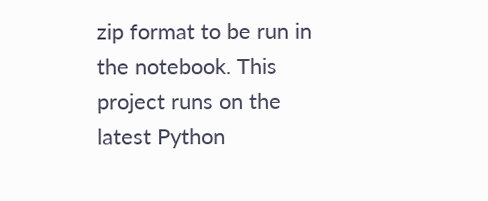zip format to be run in the notebook. This project runs on the latest Python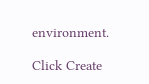environment.

Click Create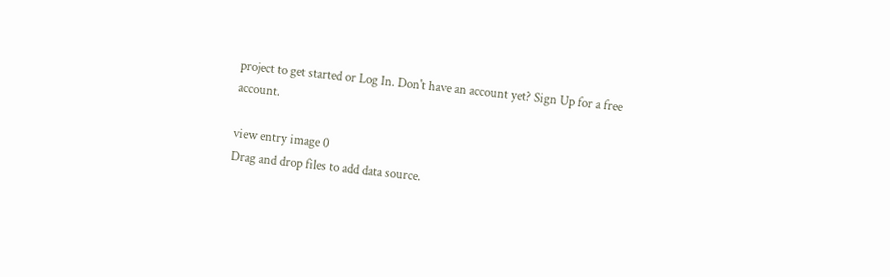project to get started or Log In. Don't have an account yet? Sign Up for a free account.

view entry image 0
Drag and drop files to add data source.